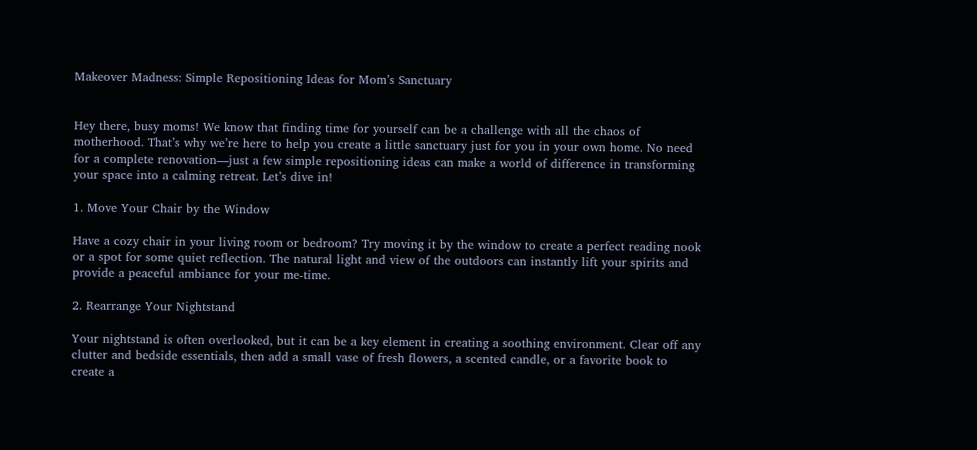Makeover Madness: Simple Repositioning Ideas for Mom’s Sanctuary


Hey there, busy moms! We know that finding time for yourself can be a challenge with all the chaos of motherhood. That’s why we’re here to help you create a little sanctuary just for you in your own home. No need for a complete renovation—just a few simple repositioning ideas can make a world of difference in transforming your space into a calming retreat. Let’s dive in!

1. Move Your Chair by the Window

Have a cozy chair in your living room or bedroom? Try moving it by the window to create a perfect reading nook or a spot for some quiet reflection. The natural light and view of the outdoors can instantly lift your spirits and provide a peaceful ambiance for your me-time.

2. Rearrange Your Nightstand

Your nightstand is often overlooked, but it can be a key element in creating a soothing environment. Clear off any clutter and bedside essentials, then add a small vase of fresh flowers, a scented candle, or a favorite book to create a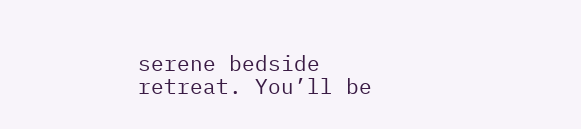serene bedside retreat. You’ll be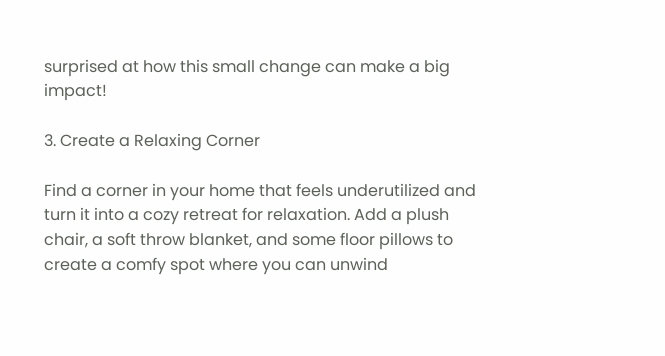surprised at how this small change can make a big impact!

3. Create a Relaxing Corner

Find a corner in your home that feels underutilized and turn it into a cozy retreat for relaxation. Add a plush chair, a soft throw blanket, and some floor pillows to create a comfy spot where you can unwind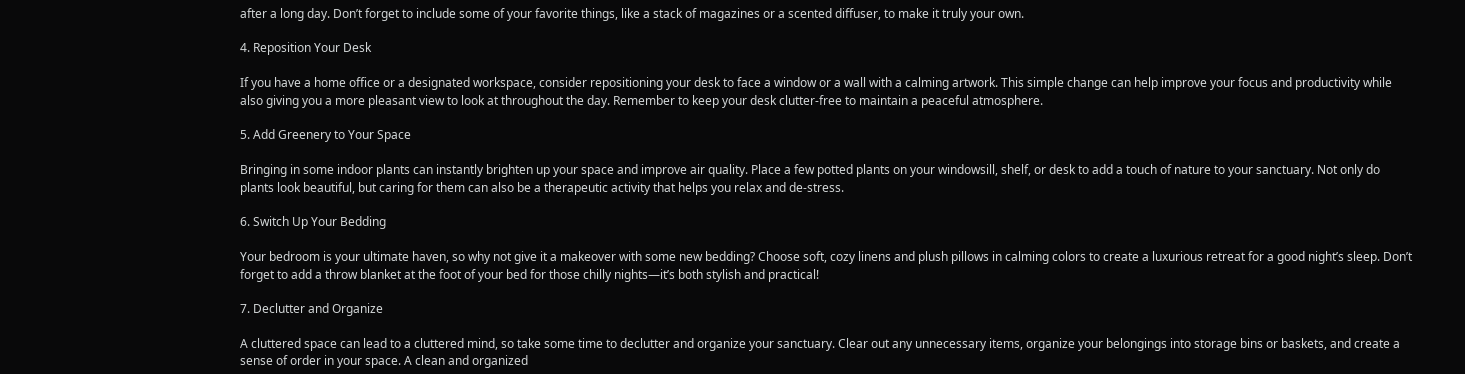after a long day. Don’t forget to include some of your favorite things, like a stack of magazines or a scented diffuser, to make it truly your own.

4. Reposition Your Desk

If you have a home office or a designated workspace, consider repositioning your desk to face a window or a wall with a calming artwork. This simple change can help improve your focus and productivity while also giving you a more pleasant view to look at throughout the day. Remember to keep your desk clutter-free to maintain a peaceful atmosphere.

5. Add Greenery to Your Space

Bringing in some indoor plants can instantly brighten up your space and improve air quality. Place a few potted plants on your windowsill, shelf, or desk to add a touch of nature to your sanctuary. Not only do plants look beautiful, but caring for them can also be a therapeutic activity that helps you relax and de-stress.

6. Switch Up Your Bedding

Your bedroom is your ultimate haven, so why not give it a makeover with some new bedding? Choose soft, cozy linens and plush pillows in calming colors to create a luxurious retreat for a good night’s sleep. Don’t forget to add a throw blanket at the foot of your bed for those chilly nights—it’s both stylish and practical!

7. Declutter and Organize

A cluttered space can lead to a cluttered mind, so take some time to declutter and organize your sanctuary. Clear out any unnecessary items, organize your belongings into storage bins or baskets, and create a sense of order in your space. A clean and organized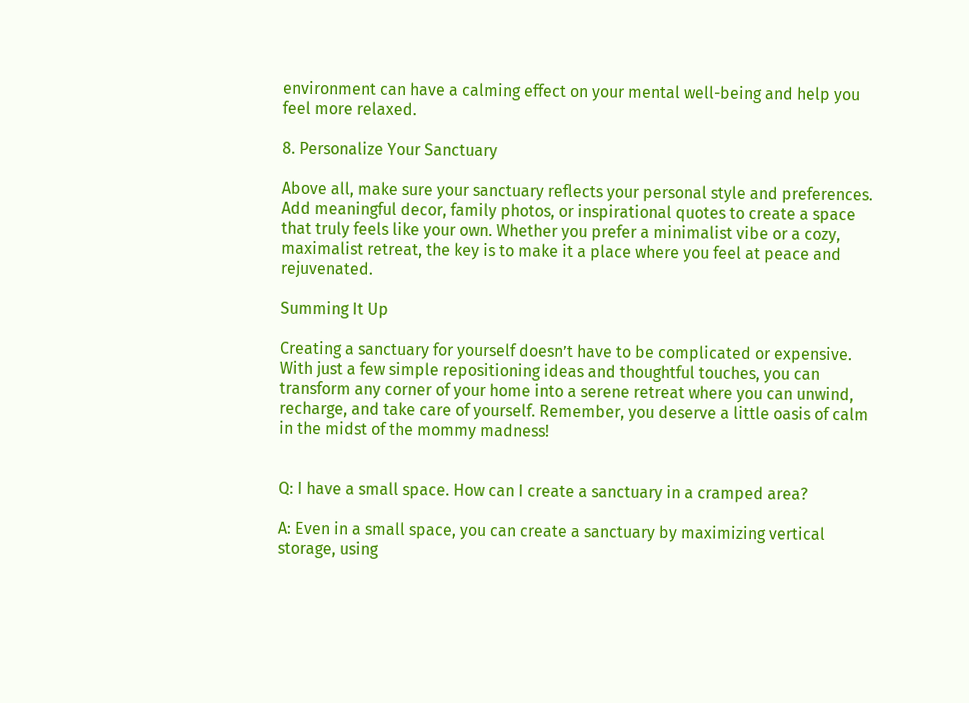environment can have a calming effect on your mental well-being and help you feel more relaxed.

8. Personalize Your Sanctuary

Above all, make sure your sanctuary reflects your personal style and preferences. Add meaningful decor, family photos, or inspirational quotes to create a space that truly feels like your own. Whether you prefer a minimalist vibe or a cozy, maximalist retreat, the key is to make it a place where you feel at peace and rejuvenated.

Summing It Up

Creating a sanctuary for yourself doesn’t have to be complicated or expensive. With just a few simple repositioning ideas and thoughtful touches, you can transform any corner of your home into a serene retreat where you can unwind, recharge, and take care of yourself. Remember, you deserve a little oasis of calm in the midst of the mommy madness!


Q: I have a small space. How can I create a sanctuary in a cramped area?

A: Even in a small space, you can create a sanctuary by maximizing vertical storage, using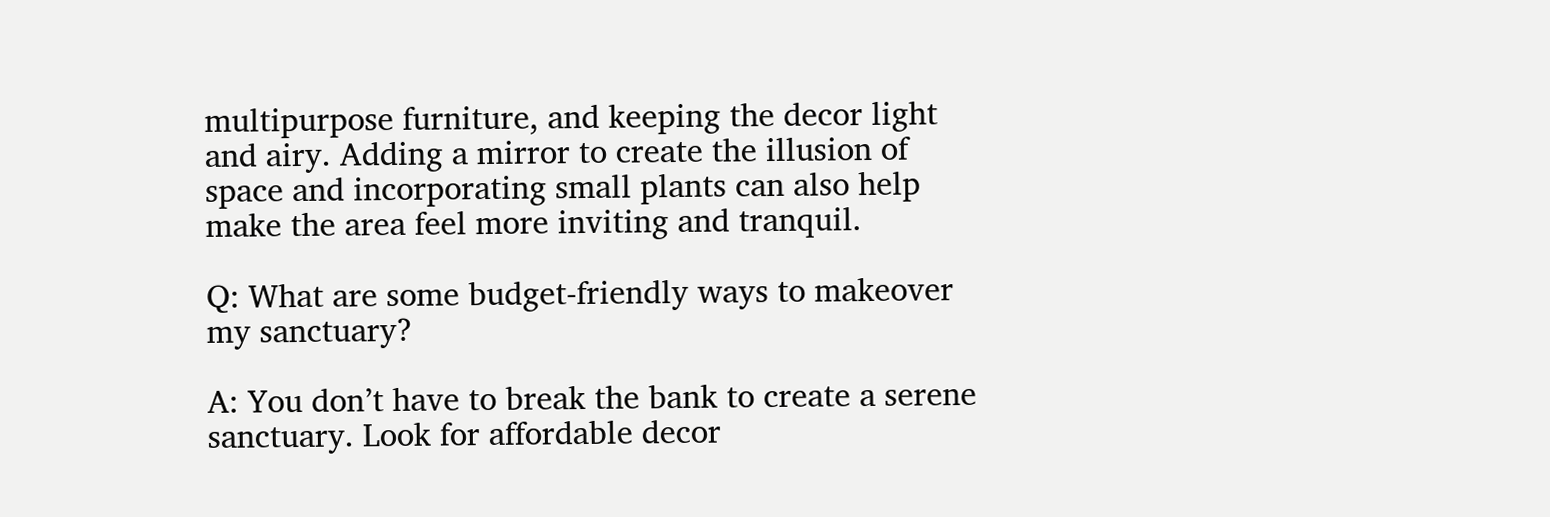multipurpose furniture, and keeping the decor light and airy. Adding a mirror to create the illusion of space and incorporating small plants can also help make the area feel more inviting and tranquil.

Q: What are some budget-friendly ways to makeover my sanctuary?

A: You don’t have to break the bank to create a serene sanctuary. Look for affordable decor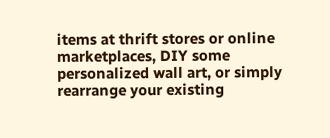items at thrift stores or online marketplaces, DIY some personalized wall art, or simply rearrange your existing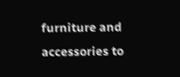furniture and accessories to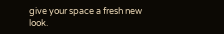give your space a fresh new look.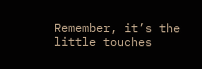Remember, it’s the little touches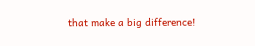that make a big difference!